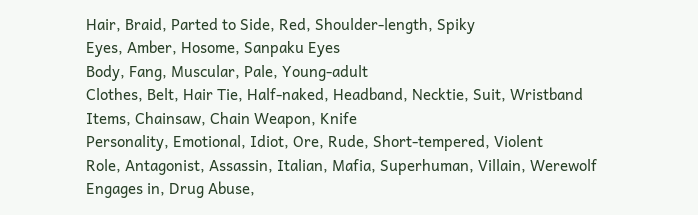Hair, Braid, Parted to Side, Red, Shoulder-length, Spiky
Eyes, Amber, Hosome, Sanpaku Eyes
Body, Fang, Muscular, Pale, Young-adult
Clothes, Belt, Hair Tie, Half-naked, Headband, Necktie, Suit, Wristband
Items, Chainsaw, Chain Weapon, Knife
Personality, Emotional, Idiot, Ore, Rude, Short-tempered, Violent
Role, Antagonist, Assassin, Italian, Mafia, Superhuman, Villain, Werewolf
Engages in, Drug Abuse,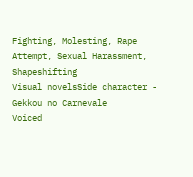Fighting, Molesting, Rape Attempt, Sexual Harassment, Shapeshifting
Visual novelsSide character - Gekkou no Carnevale
Voiced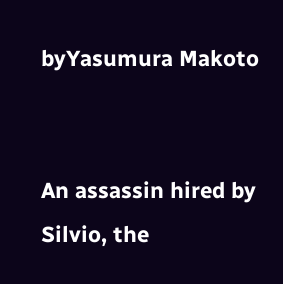byYasumura Makoto


An assassin hired by Silvio, the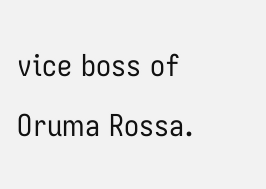vice boss of Oruma Rossa.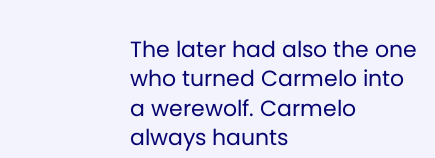The later had also the one who turned Carmelo into a werewolf. Carmelo always haunts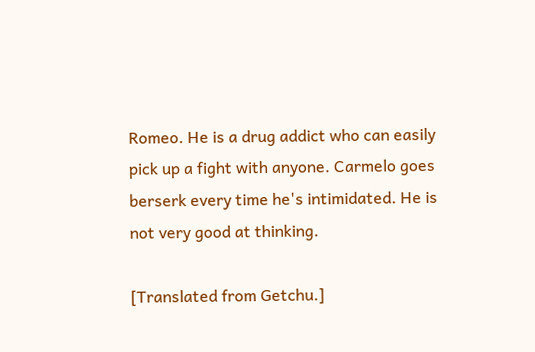Romeo. He is a drug addict who can easily pick up a fight with anyone. Carmelo goes berserk every time he's intimidated. He is not very good at thinking.

[Translated from Getchu.]